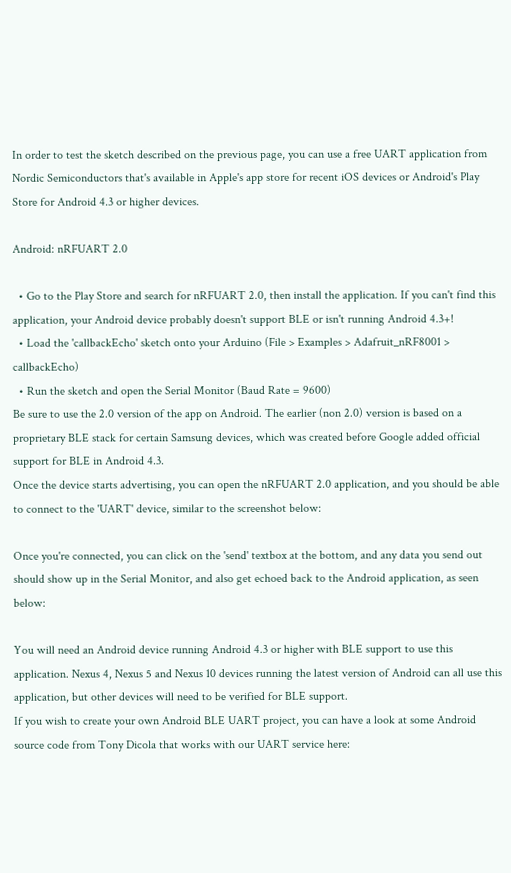In order to test the sketch described on the previous page, you can use a free UART application from Nordic Semiconductors that's available in Apple's app store for recent iOS devices or Android's Play Store for Android 4.3 or higher devices.

Android: nRFUART 2.0

  • Go to the Play Store and search for nRFUART 2.0, then install the application. If you can't find this application, your Android device probably doesn't support BLE or isn't running Android 4.3+!
  • Load the 'callbackEcho' sketch onto your Arduino (File > Examples > Adafruit_nRF8001 > callbackEcho)
  • Run the sketch and open the Serial Monitor (Baud Rate = 9600)
Be sure to use the 2.0 version of the app on Android. The earlier (non 2.0) version is based on a proprietary BLE stack for certain Samsung devices, which was created before Google added official support for BLE in Android 4.3.
Once the device starts advertising, you can open the nRFUART 2.0 application, and you should be able to connect to the 'UART' device, similar to the screenshot below:

Once you're connected, you can click on the 'send' textbox at the bottom, and any data you send out should show up in the Serial Monitor, and also get echoed back to the Android application, as seen below:

You will need an Android device running Android 4.3 or higher with BLE support to use this application. Nexus 4, Nexus 5 and Nexus 10 devices running the latest version of Android can all use this application, but other devices will need to be verified for BLE support.
If you wish to create your own Android BLE UART project, you can have a look at some Android source code from Tony Dicola that works with our UART service here: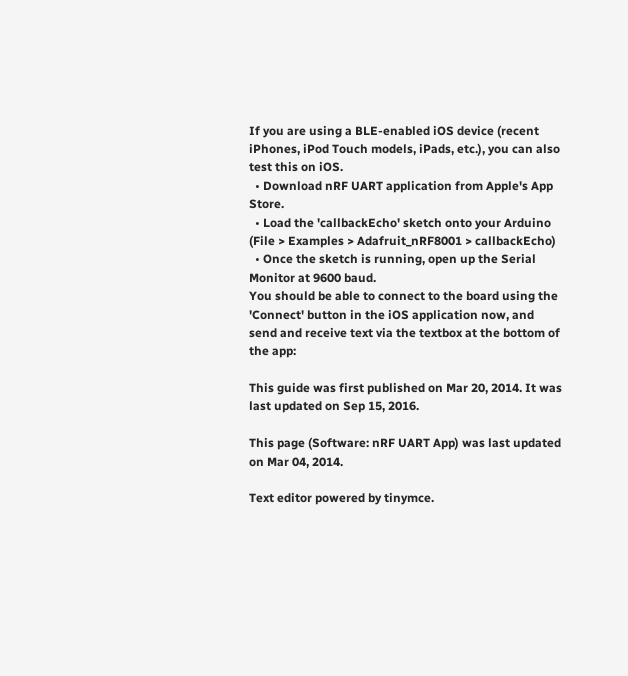If you are using a BLE-enabled iOS device (recent iPhones, iPod Touch models, iPads, etc.), you can also test this on iOS.
  • Download nRF UART application from Apple's App Store.
  • Load the 'callbackEcho' sketch onto your Arduino (File > Examples > Adafruit_nRF8001 > callbackEcho)
  • Once the sketch is running, open up the Serial Monitor at 9600 baud.
You should be able to connect to the board using the 'Connect' button in the iOS application now, and send and receive text via the textbox at the bottom of the app:

This guide was first published on Mar 20, 2014. It was last updated on Sep 15, 2016.

This page (Software: nRF UART App) was last updated on Mar 04, 2014.

Text editor powered by tinymce.